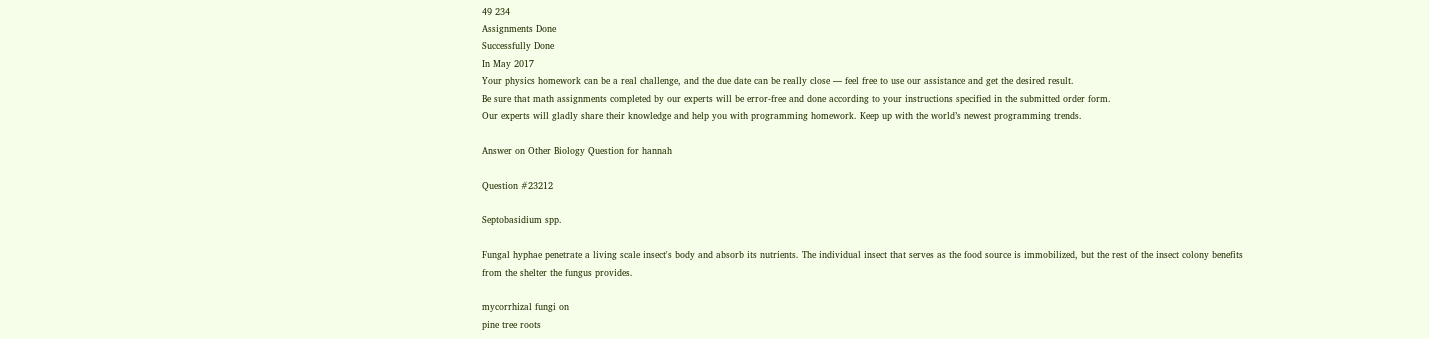49 234
Assignments Done
Successfully Done
In May 2017
Your physics homework can be a real challenge, and the due date can be really close — feel free to use our assistance and get the desired result.
Be sure that math assignments completed by our experts will be error-free and done according to your instructions specified in the submitted order form.
Our experts will gladly share their knowledge and help you with programming homework. Keep up with the world’s newest programming trends.

Answer on Other Biology Question for hannah

Question #23212

Septobasidium spp.

Fungal hyphae penetrate a living scale insect's body and absorb its nutrients. The individual insect that serves as the food source is immobilized, but the rest of the insect colony benefits from the shelter the fungus provides.

mycorrhizal fungi on
pine tree roots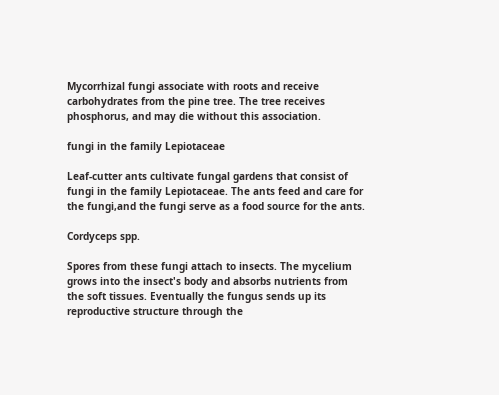Mycorrhizal fungi associate with roots and receive carbohydrates from the pine tree. The tree receives phosphorus, and may die without this association.

fungi in the family Lepiotaceae

Leaf-cutter ants cultivate fungal gardens that consist of fungi in the family Lepiotaceae. The ants feed and care for the fungi,and the fungi serve as a food source for the ants.

Cordyceps spp.

Spores from these fungi attach to insects. The mycelium grows into the insect's body and absorbs nutrients from the soft tissues. Eventually the fungus sends up its reproductive structure through the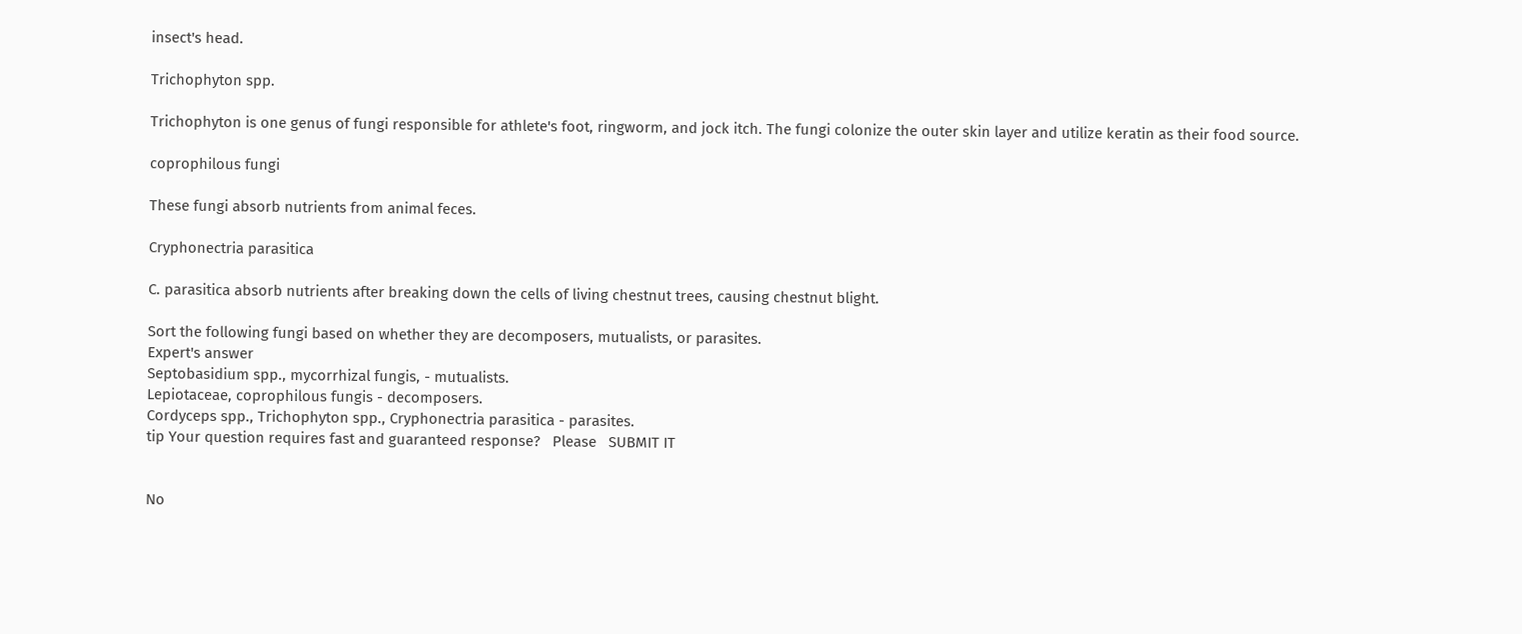insect's head.

Trichophyton spp.

Trichophyton is one genus of fungi responsible for athlete's foot, ringworm, and jock itch. The fungi colonize the outer skin layer and utilize keratin as their food source.

coprophilous fungi

These fungi absorb nutrients from animal feces.

Cryphonectria parasitica

C. parasitica absorb nutrients after breaking down the cells of living chestnut trees, causing chestnut blight.

Sort the following fungi based on whether they are decomposers, mutualists, or parasites.
Expert's answer
Septobasidium spp., mycorrhizal fungis, - mutualists.
Lepiotaceae, coprophilous fungis - decomposers.
Cordyceps spp., Trichophyton spp., Cryphonectria parasitica - parasites.
tip Your question requires fast and guaranteed response?   Please   SUBMIT IT


No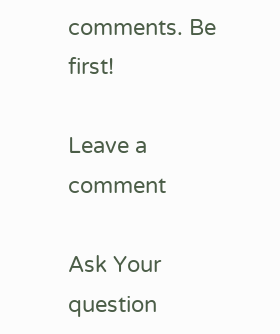comments. Be first!

Leave a comment

Ask Your question